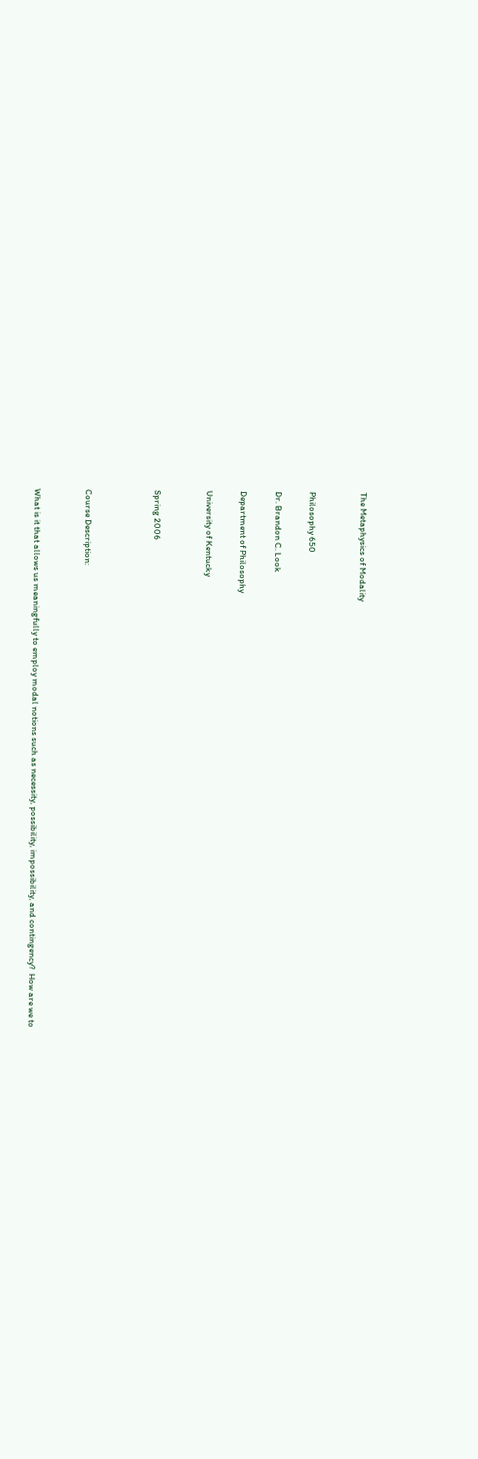The Metaphysics of Modality


Philosophy 650

Dr. Brandon C. Look

Department of Philosophy

University of Kentucky


Spring 2006



Course Description:


What is it that allows us meaningfully to employ modal notions such as necessity, possibility, impossibility, and contingency?  How are we to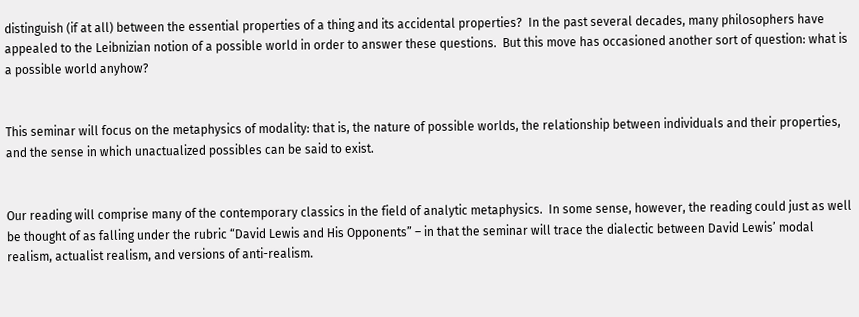distinguish (if at all) between the essential properties of a thing and its accidental properties?  In the past several decades, many philosophers have appealed to the Leibnizian notion of a possible world in order to answer these questions.  But this move has occasioned another sort of question: what is a possible world anyhow?


This seminar will focus on the metaphysics of modality: that is, the nature of possible worlds, the relationship between individuals and their properties, and the sense in which unactualized possibles can be said to exist.


Our reading will comprise many of the contemporary classics in the field of analytic metaphysics.  In some sense, however, the reading could just as well be thought of as falling under the rubric “David Lewis and His Opponents” – in that the seminar will trace the dialectic between David Lewis’ modal realism, actualist realism, and versions of anti-realism.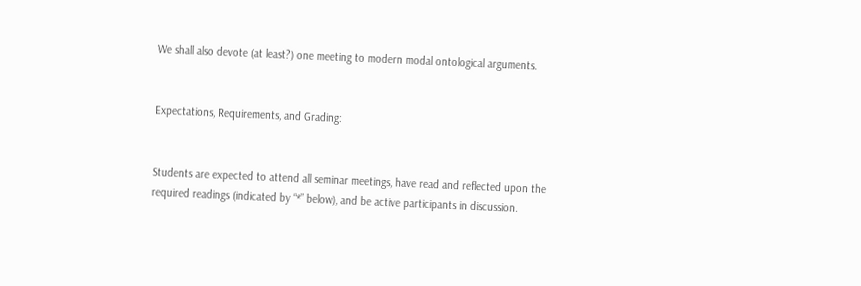We shall also devote (at least?) one meeting to modern modal ontological arguments.


Expectations, Requirements, and Grading:


Students are expected to attend all seminar meetings, have read and reflected upon the required readings (indicated by “*” below), and be active participants in discussion.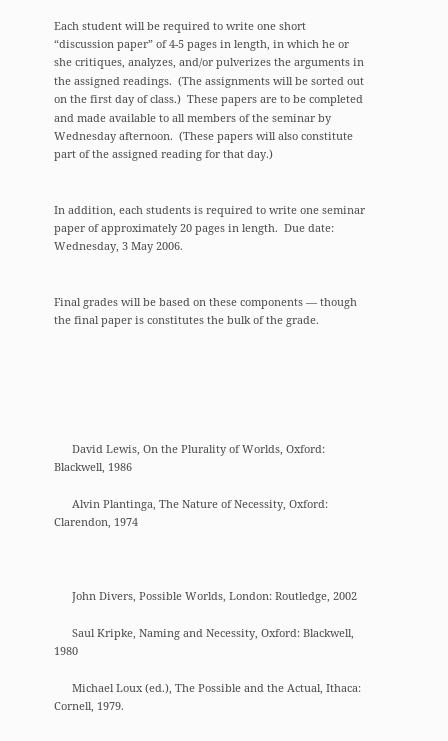Each student will be required to write one short “discussion paper” of 4-5 pages in length, in which he or she critiques, analyzes, and/or pulverizes the arguments in the assigned readings.  (The assignments will be sorted out on the first day of class.)  These papers are to be completed and made available to all members of the seminar by Wednesday afternoon.  (These papers will also constitute part of the assigned reading for that day.)


In addition, each students is required to write one seminar paper of approximately 20 pages in length.  Due date: Wednesday, 3 May 2006.


Final grades will be based on these components — though the final paper is constitutes the bulk of the grade.






      David Lewis, On the Plurality of Worlds, Oxford: Blackwell, 1986

      Alvin Plantinga, The Nature of Necessity, Oxford: Clarendon, 1974



      John Divers, Possible Worlds, London: Routledge, 2002

      Saul Kripke, Naming and Necessity, Oxford: Blackwell, 1980

      Michael Loux (ed.), The Possible and the Actual, Ithaca: Cornell, 1979.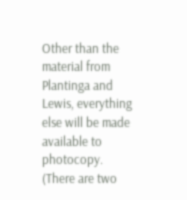Other than the material from Plantinga and Lewis, everything else will be made available to photocopy.  (There are two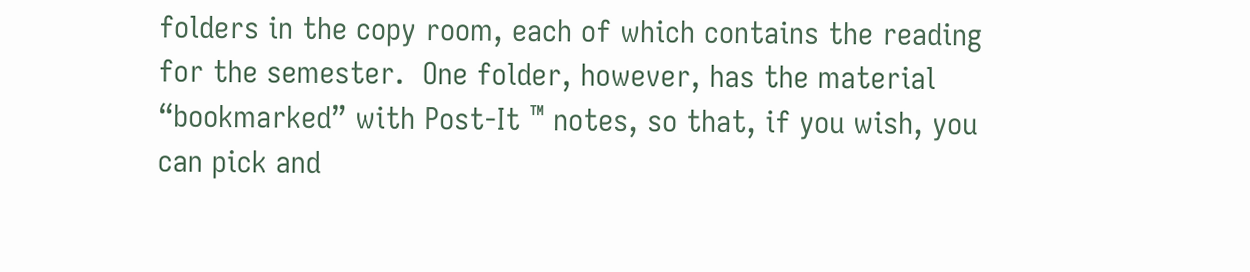folders in the copy room, each of which contains the reading for the semester.  One folder, however, has the material “bookmarked” with Post-It ™ notes, so that, if you wish, you can pick and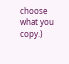choose what you copy.)